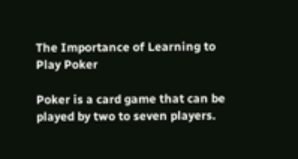The Importance of Learning to Play Poker

Poker is a card game that can be played by two to seven players.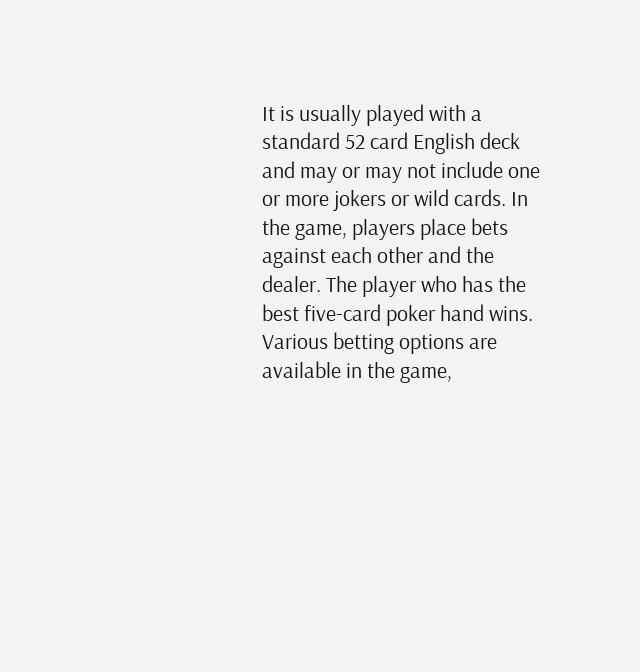It is usually played with a standard 52 card English deck and may or may not include one or more jokers or wild cards. In the game, players place bets against each other and the dealer. The player who has the best five-card poker hand wins. Various betting options are available in the game,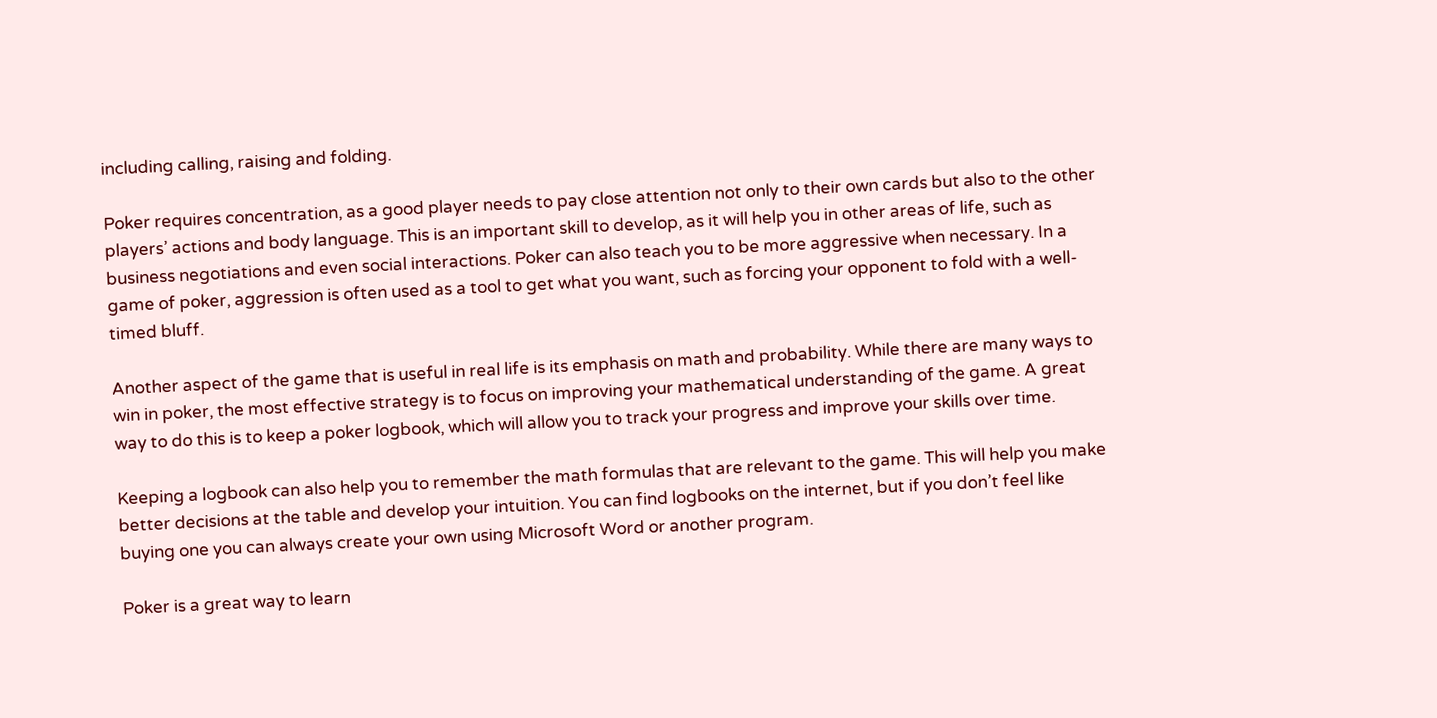including calling, raising and folding.

Poker requires concentration, as a good player needs to pay close attention not only to their own cards but also to the other players’ actions and body language. This is an important skill to develop, as it will help you in other areas of life, such as business negotiations and even social interactions. Poker can also teach you to be more aggressive when necessary. In a game of poker, aggression is often used as a tool to get what you want, such as forcing your opponent to fold with a well-timed bluff.

Another aspect of the game that is useful in real life is its emphasis on math and probability. While there are many ways to win in poker, the most effective strategy is to focus on improving your mathematical understanding of the game. A great way to do this is to keep a poker logbook, which will allow you to track your progress and improve your skills over time.

Keeping a logbook can also help you to remember the math formulas that are relevant to the game. This will help you make better decisions at the table and develop your intuition. You can find logbooks on the internet, but if you don’t feel like buying one you can always create your own using Microsoft Word or another program.

Poker is a great way to learn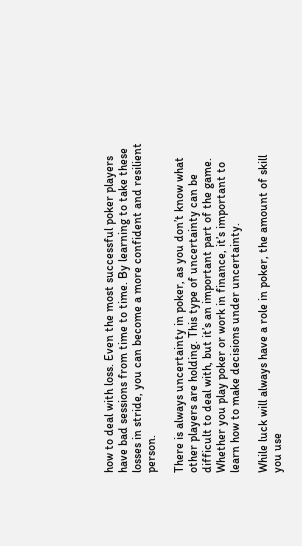how to deal with loss. Even the most successful poker players have bad sessions from time to time. By learning to take these losses in stride, you can become a more confident and resilient person.

There is always uncertainty in poker, as you don’t know what other players are holding. This type of uncertainty can be difficult to deal with, but it’s an important part of the game. Whether you play poker or work in finance, it’s important to learn how to make decisions under uncertainty.

While luck will always have a role in poker, the amount of skill you use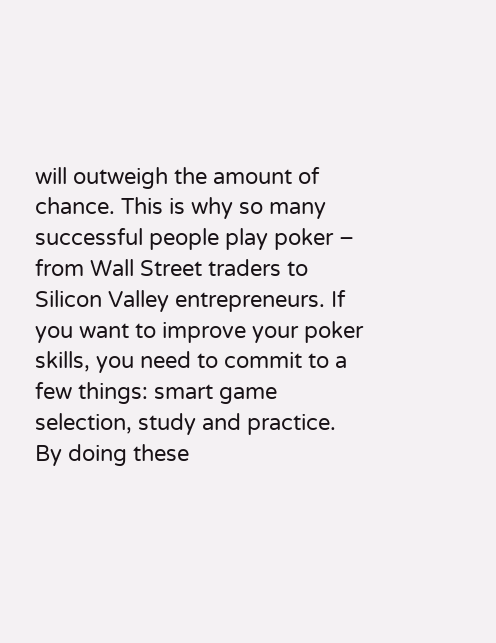will outweigh the amount of chance. This is why so many successful people play poker – from Wall Street traders to Silicon Valley entrepreneurs. If you want to improve your poker skills, you need to commit to a few things: smart game selection, study and practice. By doing these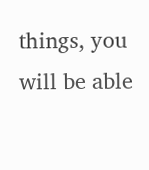things, you will be able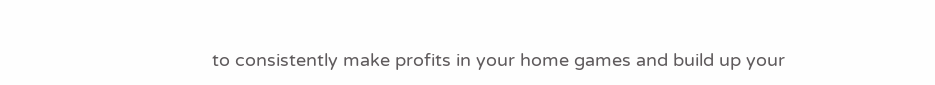to consistently make profits in your home games and build up your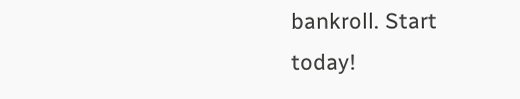bankroll. Start today!